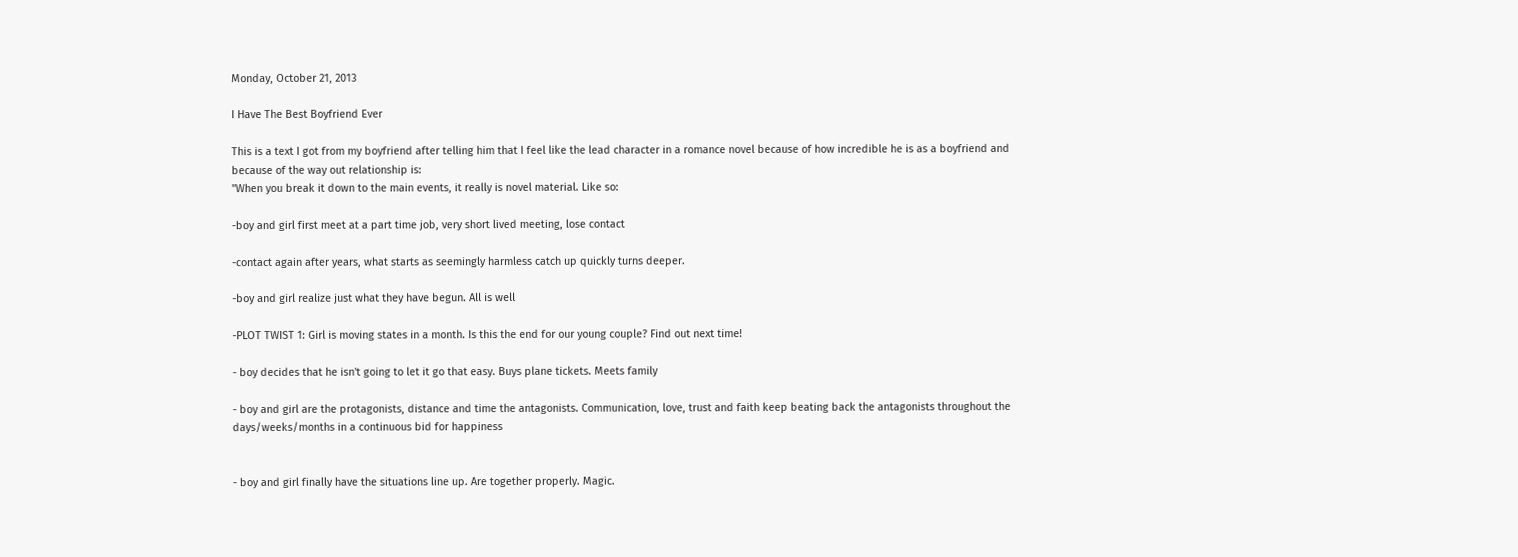Monday, October 21, 2013

I Have The Best Boyfriend Ever

This is a text I got from my boyfriend after telling him that I feel like the lead character in a romance novel because of how incredible he is as a boyfriend and because of the way out relationship is:
"When you break it down to the main events, it really is novel material. Like so:

-boy and girl first meet at a part time job, very short lived meeting, lose contact

-contact again after years, what starts as seemingly harmless catch up quickly turns deeper.

-boy and girl realize just what they have begun. All is well

-PLOT TWIST 1: Girl is moving states in a month. Is this the end for our young couple? Find out next time!

- boy decides that he isn't going to let it go that easy. Buys plane tickets. Meets family

- boy and girl are the protagonists, distance and time the antagonists. Communication, love, trust and faith keep beating back the antagonists throughout the days/weeks/months in a continuous bid for happiness


- boy and girl finally have the situations line up. Are together properly. Magic.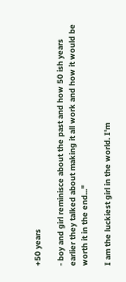+50 years

- boy and girl reminisce about the past and how 50 ish years earlier they talked about making it all work and how it would be worth it in the end..."

I am the luckiest girl in the world. I'm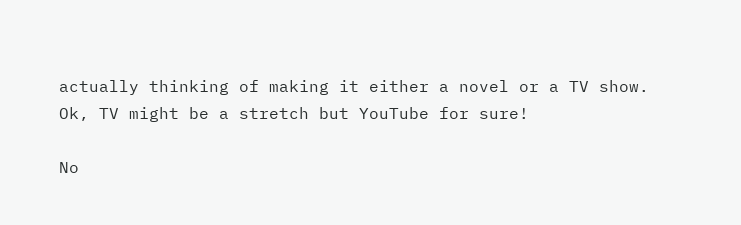actually thinking of making it either a novel or a TV show. Ok, TV might be a stretch but YouTube for sure!

No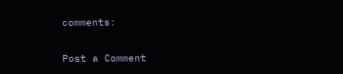comments:

Post a Comment